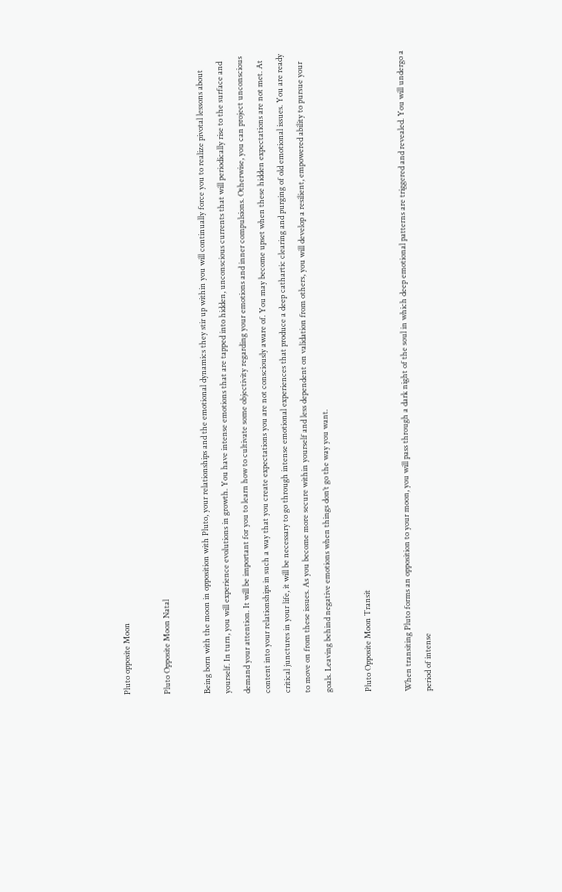Pluto opposite Moon

Pluto Opposite Moon Natal

Being born with the moon in opposition with Pluto, your relationships and the emotional dynamics they stir up within you will continually force you to realize pivotal lessons about yourself. In turn, you will experience evolutions in growth. You have intense emotions that are tapped into hidden, unconscious currents that will periodically rise to the surface and demand your attention. It will be important for you to learn how to cultivate some objectivity regarding your emotions and inner compulsions. Otherwise, you can project unconscious content into your relationships in such a way that you create expectations you are not consciously aware of. You may become upset when these hidden expectations are not met. At critical junctures in your life, it will be necessary to go through intense emotional experiences that produce a deep cathartic clearing and purging of old emotional issues. You are ready to move on from these issues. As you become more secure within yourself and less dependent on validation from others, you will develop a resilient, empowered ability to pursue your goals. Leaving behind negative emotions when things don’t go the way you want.

Pluto Opposite Moon Transit

When transiting Pluto forms an opposition to your moon, you will pass through a dark night of the soul in which deep emotional patterns are triggered and revealed. You will undergo a period of intense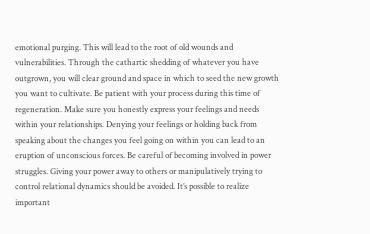emotional purging. This will lead to the root of old wounds and vulnerabilities. Through the cathartic shedding of whatever you have outgrown, you will clear ground and space in which to seed the new growth you want to cultivate. Be patient with your process during this time of regeneration. Make sure you honestly express your feelings and needs within your relationships. Denying your feelings or holding back from speaking about the changes you feel going on within you can lead to an eruption of unconscious forces. Be careful of becoming involved in power struggles. Giving your power away to others or manipulatively trying to control relational dynamics should be avoided. It’s possible to realize important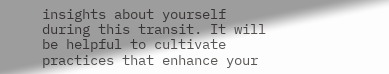insights about yourself during this transit. It will be helpful to cultivate practices that enhance your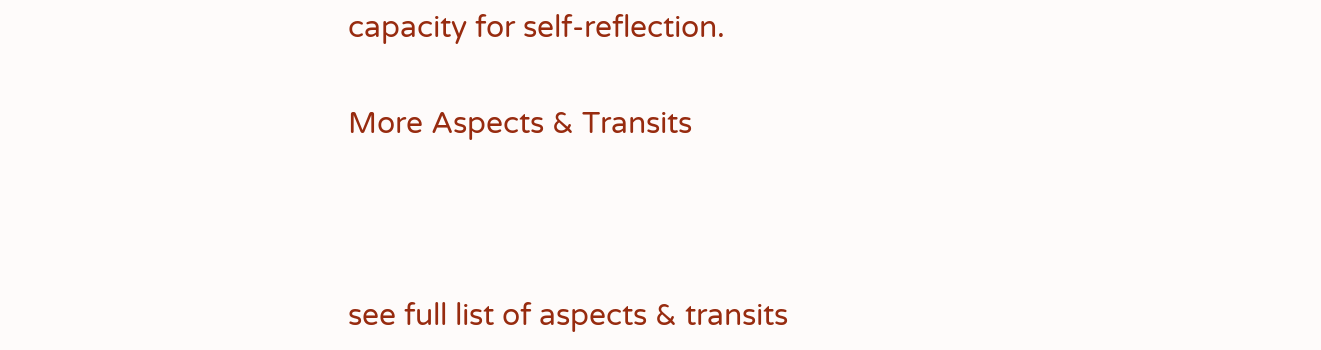capacity for self-reflection.

More Aspects & Transits



see full list of aspects & transits